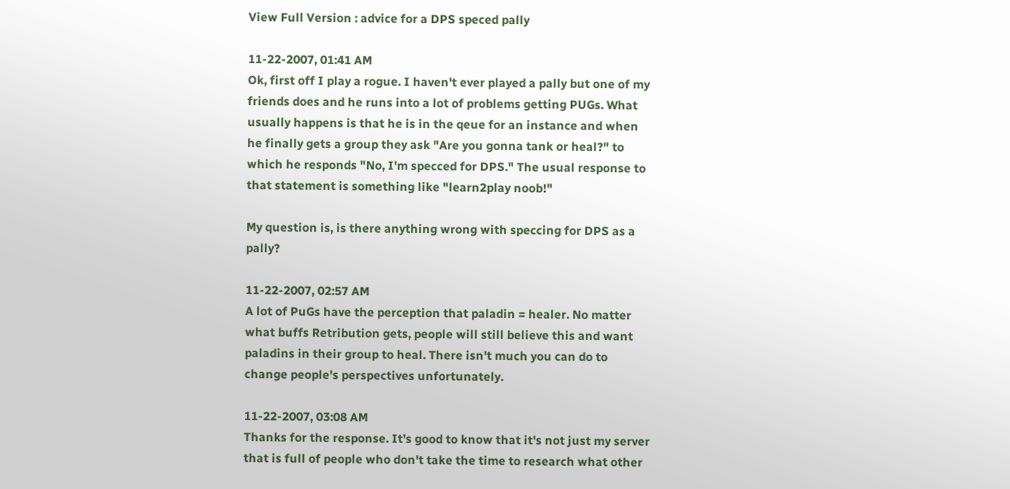View Full Version : advice for a DPS speced pally

11-22-2007, 01:41 AM
Ok, first off I play a rogue. I haven't ever played a pally but one of my friends does and he runs into a lot of problems getting PUGs. What usually happens is that he is in the qeue for an instance and when he finally gets a group they ask "Are you gonna tank or heal?" to which he responds "No, I'm specced for DPS." The usual response to that statement is something like "learn2play noob!"

My question is, is there anything wrong with speccing for DPS as a pally?

11-22-2007, 02:57 AM
A lot of PuGs have the perception that paladin = healer. No matter what buffs Retribution gets, people will still believe this and want paladins in their group to heal. There isn't much you can do to change people's perspectives unfortunately.

11-22-2007, 03:08 AM
Thanks for the response. It's good to know that it's not just my server that is full of people who don't take the time to research what other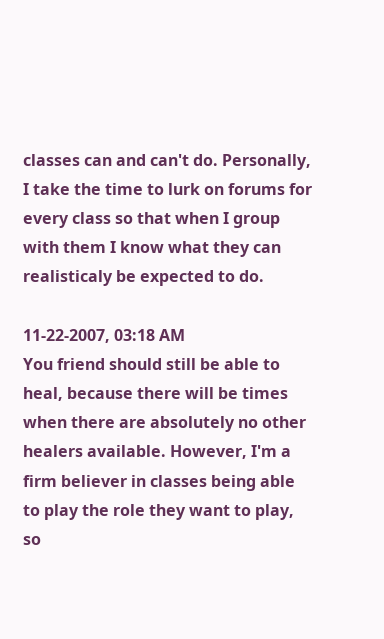classes can and can't do. Personally, I take the time to lurk on forums for every class so that when I group with them I know what they can realisticaly be expected to do.

11-22-2007, 03:18 AM
You friend should still be able to heal, because there will be times when there are absolutely no other healers available. However, I'm a firm believer in classes being able to play the role they want to play, so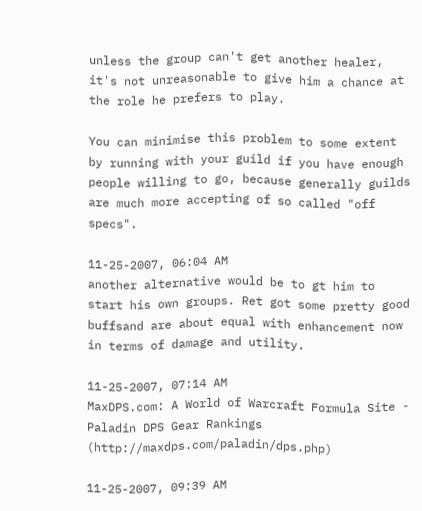unless the group can't get another healer, it's not unreasonable to give him a chance at the role he prefers to play.

You can minimise this problem to some extent by running with your guild if you have enough people willing to go, because generally guilds are much more accepting of so called "off specs".

11-25-2007, 06:04 AM
another alternative would be to gt him to start his own groups. Ret got some pretty good buffsand are about equal with enhancement now in terms of damage and utility.

11-25-2007, 07:14 AM
MaxDPS.com: A World of Warcraft Formula Site - Paladin DPS Gear Rankings (http://maxdps.com/paladin/dps.php)

11-25-2007, 09:39 AM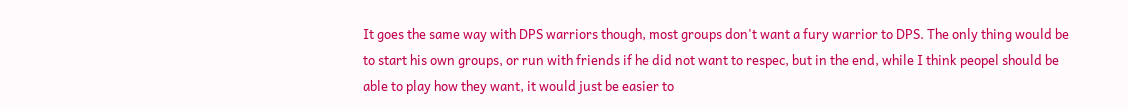It goes the same way with DPS warriors though, most groups don't want a fury warrior to DPS. The only thing would be to start his own groups, or run with friends if he did not want to respec, but in the end, while I think peopel should be able to play how they want, it would just be easier to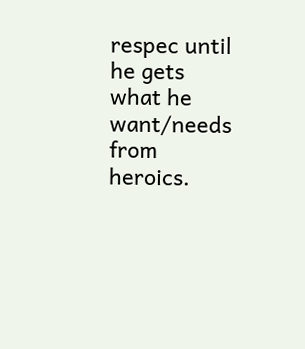respec until he gets what he want/needs from heroics.